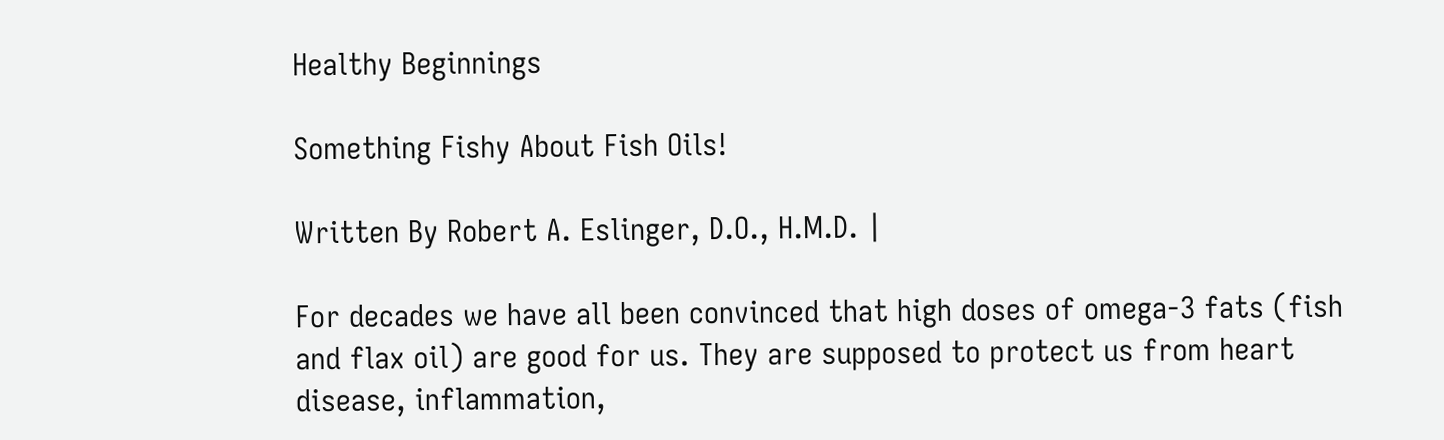Healthy Beginnings

Something Fishy About Fish Oils!

Written By Robert A. Eslinger, D.O., H.M.D. |

For decades we have all been convinced that high doses of omega-3 fats (fish and flax oil) are good for us. They are supposed to protect us from heart disease, inflammation,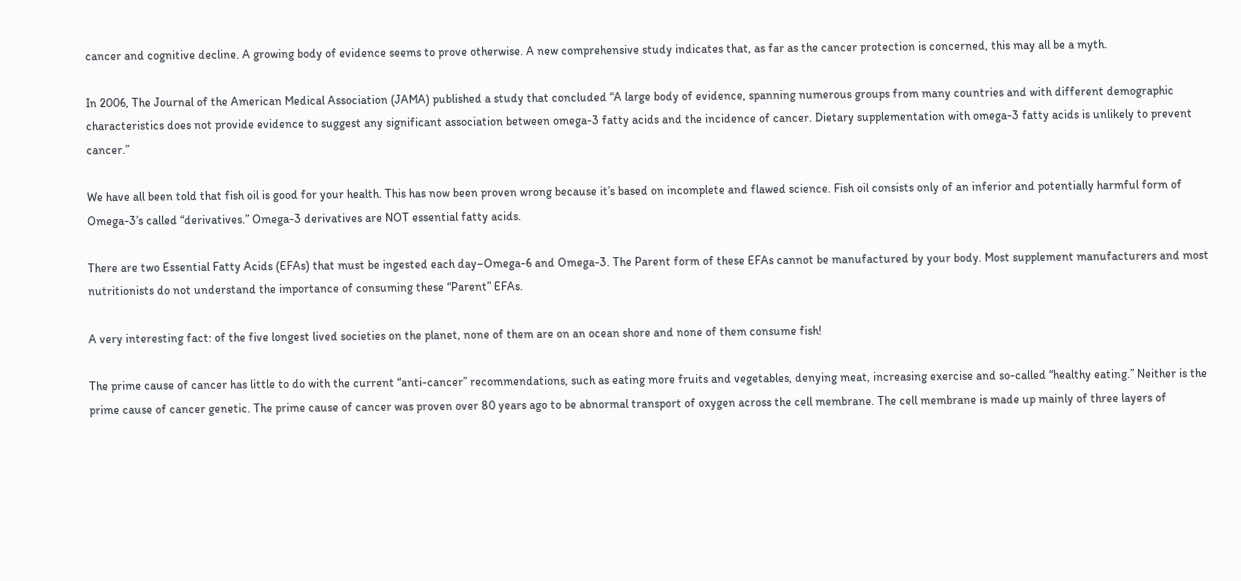cancer and cognitive decline. A growing body of evidence seems to prove otherwise. A new comprehensive study indicates that, as far as the cancer protection is concerned, this may all be a myth.

In 2006, The Journal of the American Medical Association (JAMA) published a study that concluded “A large body of evidence, spanning numerous groups from many countries and with different demographic characteristics does not provide evidence to suggest any significant association between omega-3 fatty acids and the incidence of cancer. Dietary supplementation with omega-3 fatty acids is unlikely to prevent cancer.”

We have all been told that fish oil is good for your health. This has now been proven wrong because it’s based on incomplete and flawed science. Fish oil consists only of an inferior and potentially harmful form of Omega-3’s called “derivatives.” Omega-3 derivatives are NOT essential fatty acids.

There are two Essential Fatty Acids (EFAs) that must be ingested each day–Omega-6 and Omega-3. The Parent form of these EFAs cannot be manufactured by your body. Most supplement manufacturers and most nutritionists do not understand the importance of consuming these “Parent” EFAs.

A very interesting fact: of the five longest lived societies on the planet, none of them are on an ocean shore and none of them consume fish!

The prime cause of cancer has little to do with the current “anti-cancer” recommendations, such as eating more fruits and vegetables, denying meat, increasing exercise and so-called “healthy eating.” Neither is the prime cause of cancer genetic. The prime cause of cancer was proven over 80 years ago to be abnormal transport of oxygen across the cell membrane. The cell membrane is made up mainly of three layers of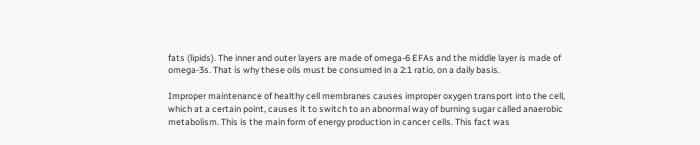fats (lipids). The inner and outer layers are made of omega-6 EFAs and the middle layer is made of omega-3s. That is why these oils must be consumed in a 2:1 ratio, on a daily basis.

Improper maintenance of healthy cell membranes causes improper oxygen transport into the cell, which at a certain point, causes it to switch to an abnormal way of burning sugar called anaerobic metabolism. This is the main form of energy production in cancer cells. This fact was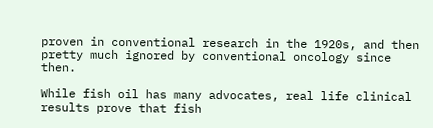proven in conventional research in the 1920s, and then pretty much ignored by conventional oncology since then.

While fish oil has many advocates, real life clinical results prove that fish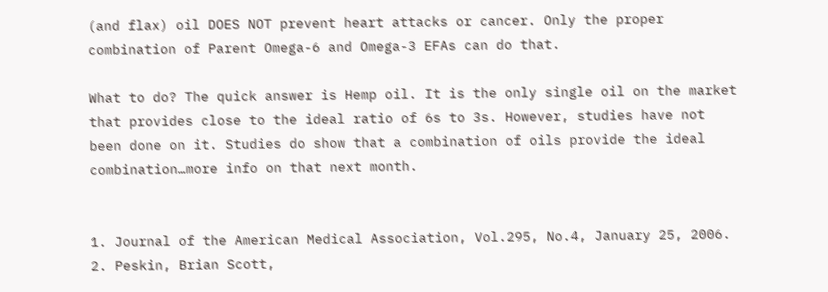(and flax) oil DOES NOT prevent heart attacks or cancer. Only the proper combination of Parent Omega-6 and Omega-3 EFAs can do that.

What to do? The quick answer is Hemp oil. It is the only single oil on the market that provides close to the ideal ratio of 6s to 3s. However, studies have not been done on it. Studies do show that a combination of oils provide the ideal combination…more info on that next month.


1. Journal of the American Medical Association, Vol.295, No.4, January 25, 2006.
2. Peskin, Brian Scott,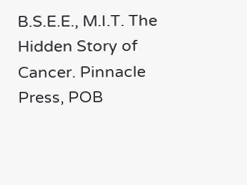B.S.E.E., M.I.T. The Hidden Story of Cancer. Pinnacle Press, POB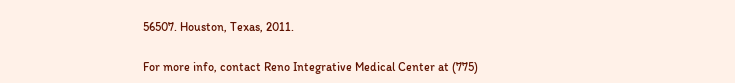56507. Houston, Texas, 2011.

For more info, contact Reno Integrative Medical Center at (775)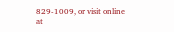829-1009, or visit online at